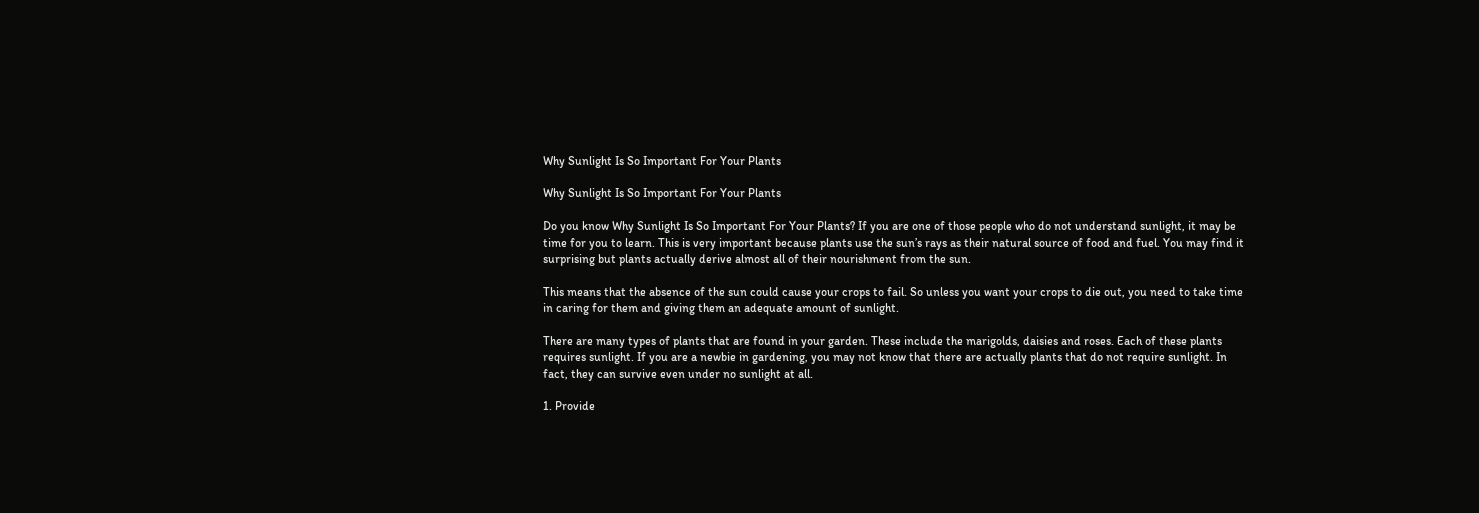Why Sunlight Is So Important For Your Plants

Why Sunlight Is So Important For Your Plants

Do you know Why Sunlight Is So Important For Your Plants? If you are one of those people who do not understand sunlight, it may be time for you to learn. This is very important because plants use the sun’s rays as their natural source of food and fuel. You may find it surprising but plants actually derive almost all of their nourishment from the sun.

This means that the absence of the sun could cause your crops to fail. So unless you want your crops to die out, you need to take time in caring for them and giving them an adequate amount of sunlight.

There are many types of plants that are found in your garden. These include the marigolds, daisies and roses. Each of these plants requires sunlight. If you are a newbie in gardening, you may not know that there are actually plants that do not require sunlight. In fact, they can survive even under no sunlight at all.

1. Provide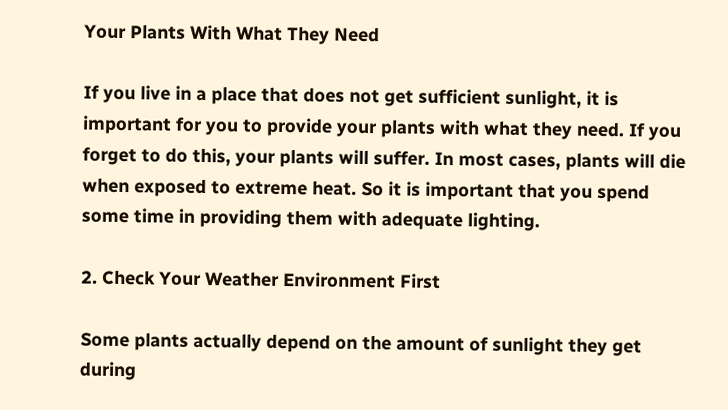Your Plants With What They Need

If you live in a place that does not get sufficient sunlight, it is important for you to provide your plants with what they need. If you forget to do this, your plants will suffer. In most cases, plants will die when exposed to extreme heat. So it is important that you spend some time in providing them with adequate lighting.

2. Check Your Weather Environment First

Some plants actually depend on the amount of sunlight they get during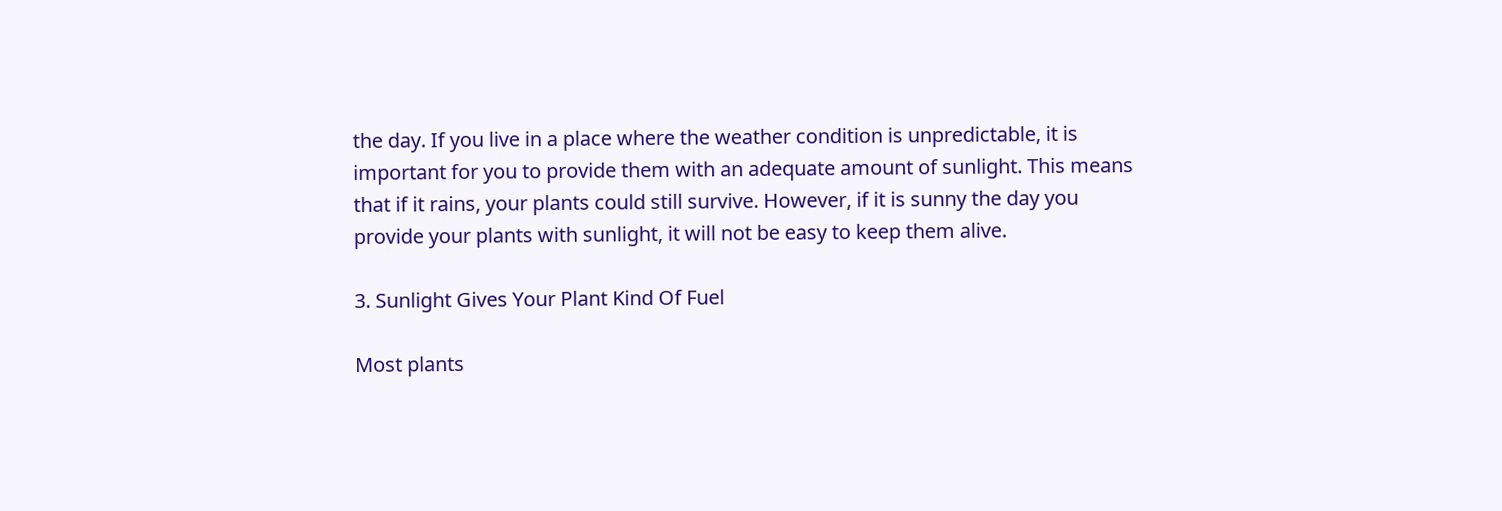the day. If you live in a place where the weather condition is unpredictable, it is important for you to provide them with an adequate amount of sunlight. This means that if it rains, your plants could still survive. However, if it is sunny the day you provide your plants with sunlight, it will not be easy to keep them alive.

3. Sunlight Gives Your Plant Kind Of Fuel

Most plants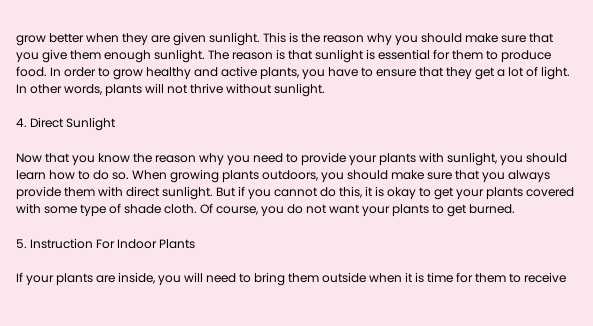grow better when they are given sunlight. This is the reason why you should make sure that you give them enough sunlight. The reason is that sunlight is essential for them to produce food. In order to grow healthy and active plants, you have to ensure that they get a lot of light. In other words, plants will not thrive without sunlight.

4. Direct Sunlight

Now that you know the reason why you need to provide your plants with sunlight, you should learn how to do so. When growing plants outdoors, you should make sure that you always provide them with direct sunlight. But if you cannot do this, it is okay to get your plants covered with some type of shade cloth. Of course, you do not want your plants to get burned.

5. Instruction For Indoor Plants

If your plants are inside, you will need to bring them outside when it is time for them to receive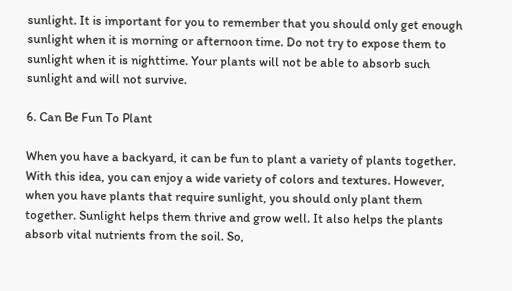sunlight. It is important for you to remember that you should only get enough sunlight when it is morning or afternoon time. Do not try to expose them to sunlight when it is nighttime. Your plants will not be able to absorb such sunlight and will not survive.

6. Can Be Fun To Plant

When you have a backyard, it can be fun to plant a variety of plants together. With this idea, you can enjoy a wide variety of colors and textures. However, when you have plants that require sunlight, you should only plant them together. Sunlight helps them thrive and grow well. It also helps the plants absorb vital nutrients from the soil. So,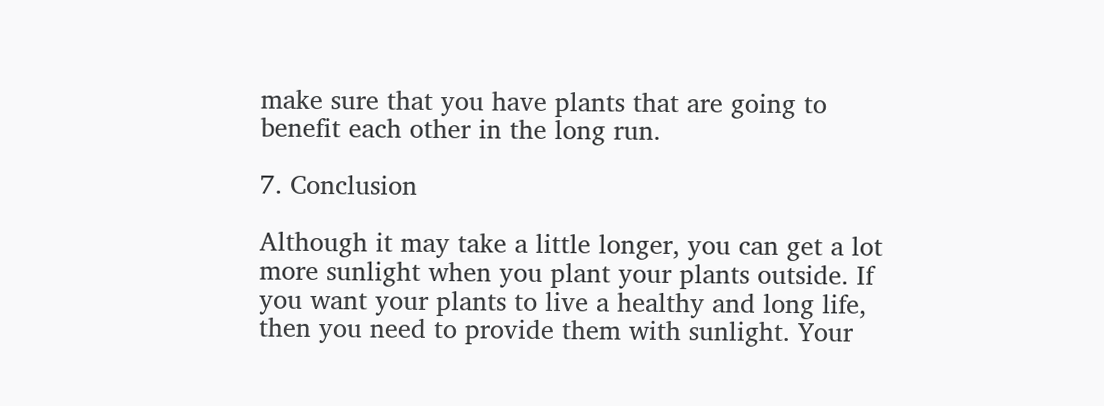make sure that you have plants that are going to benefit each other in the long run.

7. Conclusion

Although it may take a little longer, you can get a lot more sunlight when you plant your plants outside. If you want your plants to live a healthy and long life, then you need to provide them with sunlight. Your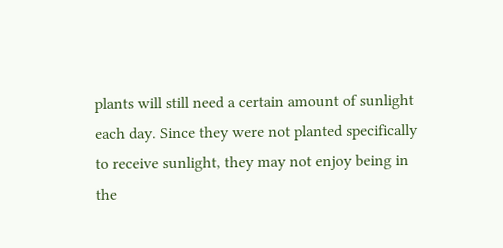plants will still need a certain amount of sunlight each day. Since they were not planted specifically to receive sunlight, they may not enjoy being in the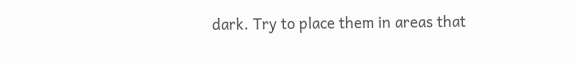dark. Try to place them in areas that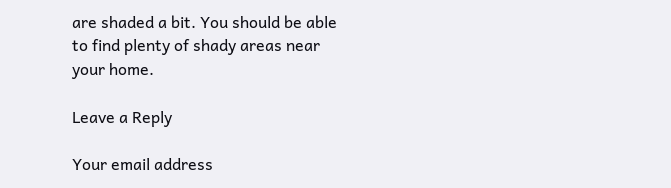are shaded a bit. You should be able to find plenty of shady areas near your home.

Leave a Reply

Your email address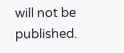will not be published.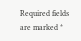Required fields are marked *